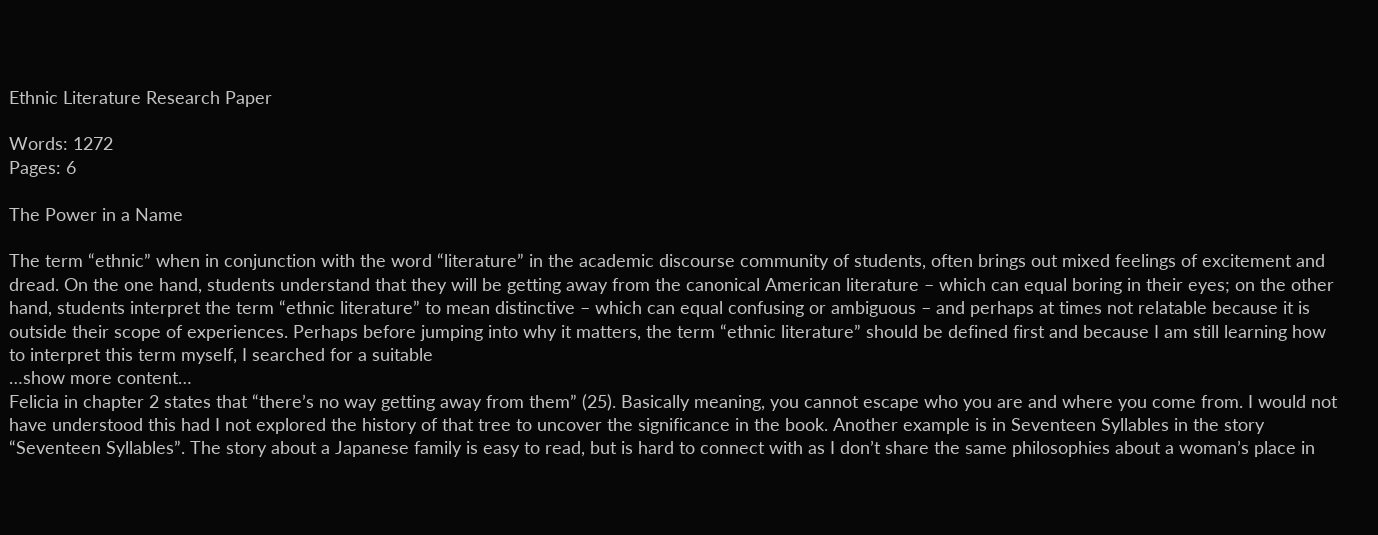Ethnic Literature Research Paper

Words: 1272
Pages: 6

The Power in a Name

The term “ethnic” when in conjunction with the word “literature” in the academic discourse community of students, often brings out mixed feelings of excitement and dread. On the one hand, students understand that they will be getting away from the canonical American literature – which can equal boring in their eyes; on the other hand, students interpret the term “ethnic literature” to mean distinctive – which can equal confusing or ambiguous – and perhaps at times not relatable because it is outside their scope of experiences. Perhaps before jumping into why it matters, the term “ethnic literature” should be defined first and because I am still learning how to interpret this term myself, I searched for a suitable
…show more content…
Felicia in chapter 2 states that “there’s no way getting away from them” (25). Basically meaning, you cannot escape who you are and where you come from. I would not have understood this had I not explored the history of that tree to uncover the significance in the book. Another example is in Seventeen Syllables in the story “Seventeen Syllables”. The story about a Japanese family is easy to read, but is hard to connect with as I don’t share the same philosophies about a woman’s place in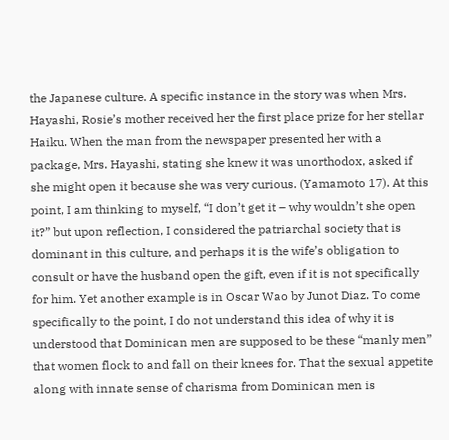the Japanese culture. A specific instance in the story was when Mrs. Hayashi, Rosie’s mother received her the first place prize for her stellar Haiku. When the man from the newspaper presented her with a package, Mrs. Hayashi, stating she knew it was unorthodox, asked if she might open it because she was very curious. (Yamamoto 17). At this point, I am thinking to myself, “I don’t get it – why wouldn’t she open it?” but upon reflection, I considered the patriarchal society that is dominant in this culture, and perhaps it is the wife’s obligation to consult or have the husband open the gift, even if it is not specifically for him. Yet another example is in Oscar Wao by Junot Diaz. To come specifically to the point, I do not understand this idea of why it is understood that Dominican men are supposed to be these “manly men” that women flock to and fall on their knees for. That the sexual appetite along with innate sense of charisma from Dominican men is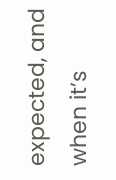expected, and when it’s